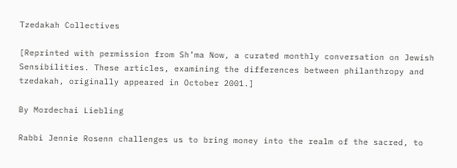Tzedakah Collectives

[Reprinted with permission from Sh’ma Now, a curated monthly conversation on Jewish Sensibilities. These articles, examining the differences between philanthropy and tzedakah, originally appeared in October 2001.]

By Mordechai Liebling

Rabbi Jennie Rosenn challenges us to bring money into the realm of the sacred, to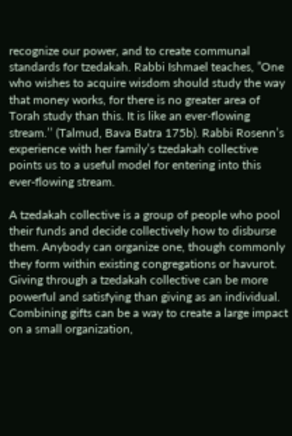recognize our power, and to create communal standards for tzedakah. Rabbi Ishmael teaches, ”One who wishes to acquire wisdom should study the way that money works, for there is no greater area of Torah study than this. It is like an ever-flowing stream.’’ (Talmud, Bava Batra 175b). Rabbi Rosenn’s experience with her family’s tzedakah collective points us to a useful model for entering into this ever-flowing stream.

A tzedakah collective is a group of people who pool their funds and decide collectively how to disburse them. Anybody can organize one, though commonly they form within existing congregations or havurot. Giving through a tzedakah collective can be more powerful and satisfying than giving as an individual. Combining gifts can be a way to create a large impact on a small organization,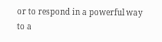or to respond in a powerful way to a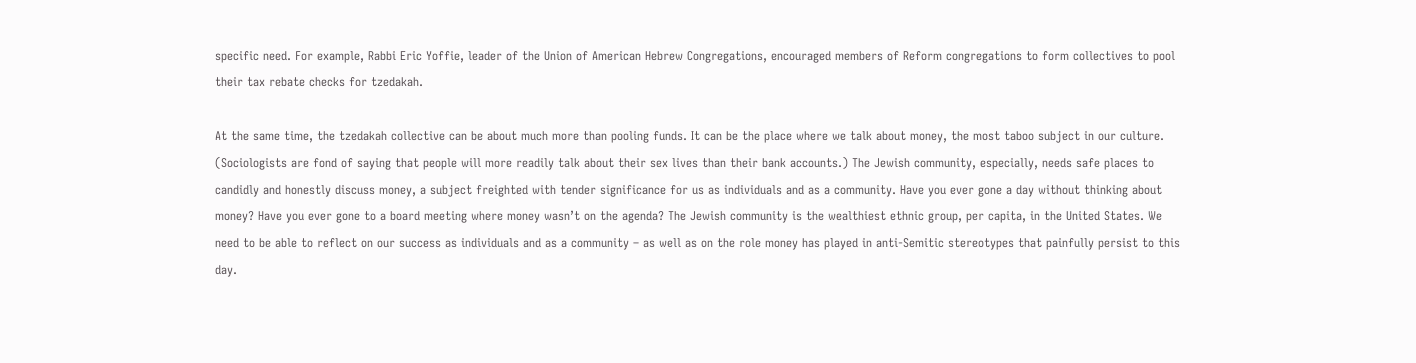specific need. For example, Rabbi Eric Yoffie, leader of the Union of American Hebrew Congregations, encouraged members of Reform congregations to form collectives to pool their tax rebate checks for tzedakah.

At the same time, the tzedakah collective can be about much more than pooling funds. It can be the place where we talk about money, the most taboo subject in our culture. (Sociologists are fond of saying that people will more readily talk about their sex lives than their bank accounts.) The Jewish community, especially, needs safe places to candidly and honestly discuss money, a subject freighted with tender significance for us as individuals and as a community. Have you ever gone a day without thinking about money? Have you ever gone to a board meeting where money wasn’t on the agenda? The Jewish community is the wealthiest ethnic group, per capita, in the United States. We need to be able to reflect on our success as individuals and as a community – as well as on the role money has played in anti-Semitic stereotypes that painfully persist to this day.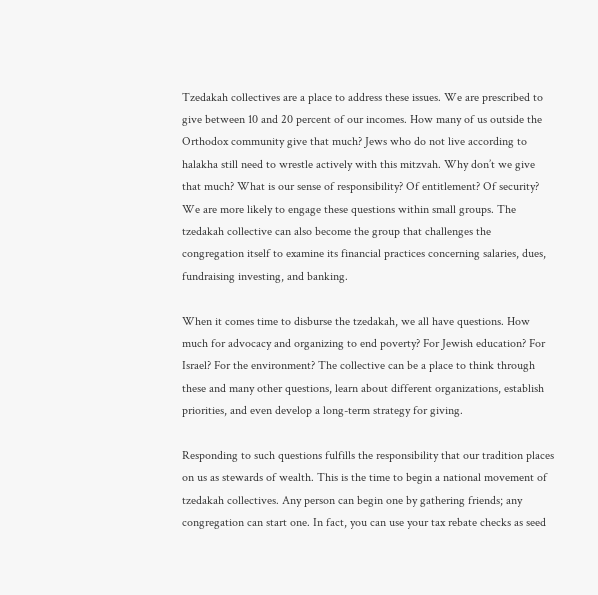Tzedakah collectives are a place to address these issues. We are prescribed to give between 10 and 20 percent of our incomes. How many of us outside the Orthodox community give that much? Jews who do not live according to halakha still need to wrestle actively with this mitzvah. Why don’t we give that much? What is our sense of responsibility? Of entitlement? Of security? We are more likely to engage these questions within small groups. The tzedakah collective can also become the group that challenges the congregation itself to examine its financial practices concerning salaries, dues, fundraising investing, and banking.

When it comes time to disburse the tzedakah, we all have questions. How much for advocacy and organizing to end poverty? For Jewish education? For Israel? For the environment? The collective can be a place to think through these and many other questions, learn about different organizations, establish priorities, and even develop a long-term strategy for giving.

Responding to such questions fulfills the responsibility that our tradition places on us as stewards of wealth. This is the time to begin a national movement of tzedakah collectives. Any person can begin one by gathering friends; any congregation can start one. In fact, you can use your tax rebate checks as seed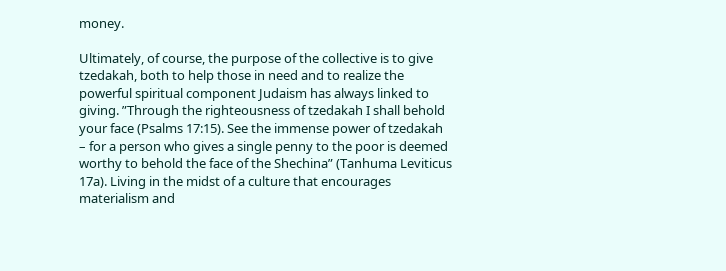money.

Ultimately, of course, the purpose of the collective is to give tzedakah, both to help those in need and to realize the powerful spiritual component Judaism has always linked to giving. ”Through the righteousness of tzedakah I shall behold your face (Psalms 17:15). See the immense power of tzedakah – for a person who gives a single penny to the poor is deemed worthy to behold the face of the Shechina” (Tanhuma Leviticus 17a). Living in the midst of a culture that encourages materialism and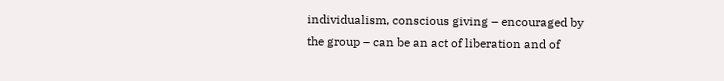individualism, conscious giving – encouraged by the group – can be an act of liberation and of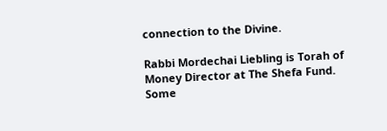connection to the Divine.

Rabbi Mordechai Liebling is Torah of Money Director at The Shefa Fund. Some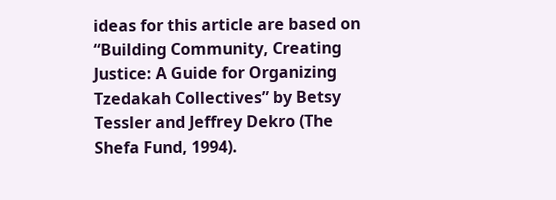ideas for this article are based on “Building Community, Creating Justice: A Guide for Organizing Tzedakah Collectives” by Betsy Tessler and Jeffrey Dekro (The Shefa Fund, 1994).